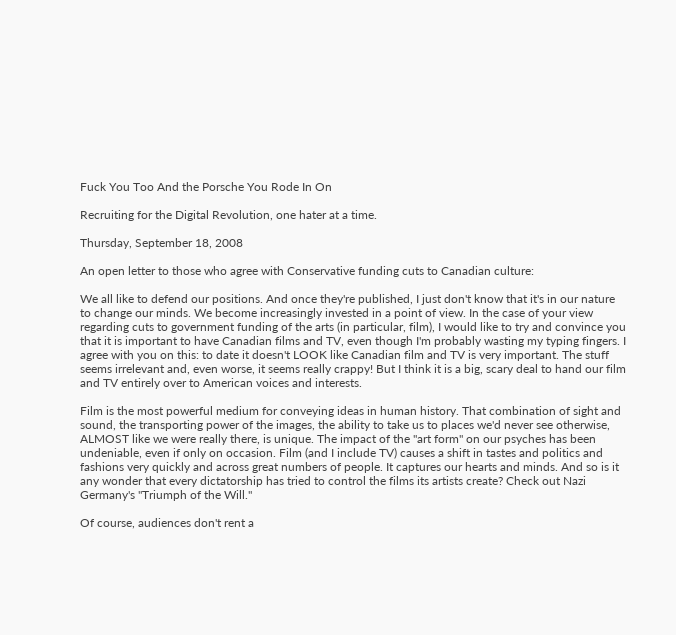Fuck You Too And the Porsche You Rode In On

Recruiting for the Digital Revolution, one hater at a time.

Thursday, September 18, 2008

An open letter to those who agree with Conservative funding cuts to Canadian culture:

We all like to defend our positions. And once they're published, I just don't know that it's in our nature to change our minds. We become increasingly invested in a point of view. In the case of your view regarding cuts to government funding of the arts (in particular, film), I would like to try and convince you that it is important to have Canadian films and TV, even though I'm probably wasting my typing fingers. I agree with you on this: to date it doesn't LOOK like Canadian film and TV is very important. The stuff seems irrelevant and, even worse, it seems really crappy! But I think it is a big, scary deal to hand our film and TV entirely over to American voices and interests.

Film is the most powerful medium for conveying ideas in human history. That combination of sight and sound, the transporting power of the images, the ability to take us to places we'd never see otherwise, ALMOST like we were really there, is unique. The impact of the "art form" on our psyches has been undeniable, even if only on occasion. Film (and I include TV) causes a shift in tastes and politics and fashions very quickly and across great numbers of people. It captures our hearts and minds. And so is it any wonder that every dictatorship has tried to control the films its artists create? Check out Nazi Germany's "Triumph of the Will."

Of course, audiences don't rent a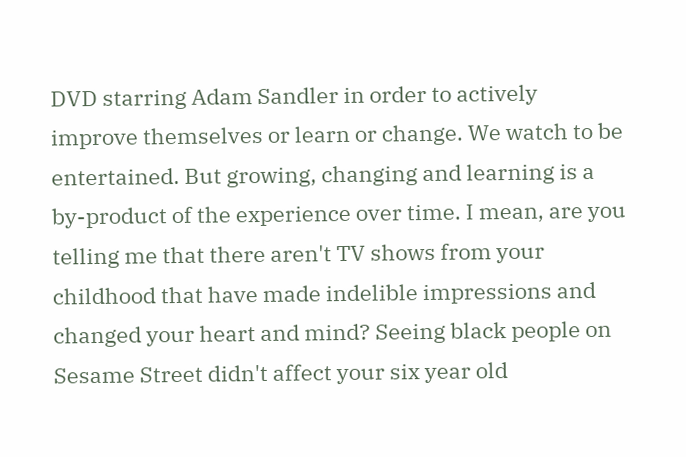DVD starring Adam Sandler in order to actively improve themselves or learn or change. We watch to be entertained. But growing, changing and learning is a by-product of the experience over time. I mean, are you telling me that there aren't TV shows from your childhood that have made indelible impressions and changed your heart and mind? Seeing black people on Sesame Street didn't affect your six year old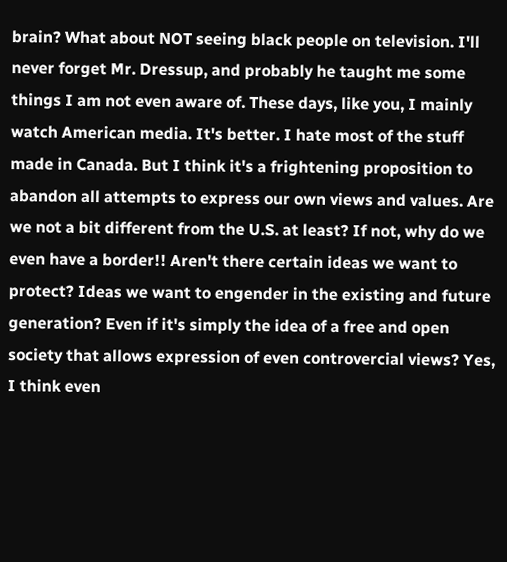brain? What about NOT seeing black people on television. I'll never forget Mr. Dressup, and probably he taught me some things I am not even aware of. These days, like you, I mainly watch American media. It's better. I hate most of the stuff made in Canada. But I think it's a frightening proposition to abandon all attempts to express our own views and values. Are we not a bit different from the U.S. at least? If not, why do we even have a border!! Aren't there certain ideas we want to protect? Ideas we want to engender in the existing and future generation? Even if it's simply the idea of a free and open society that allows expression of even controvercial views? Yes, I think even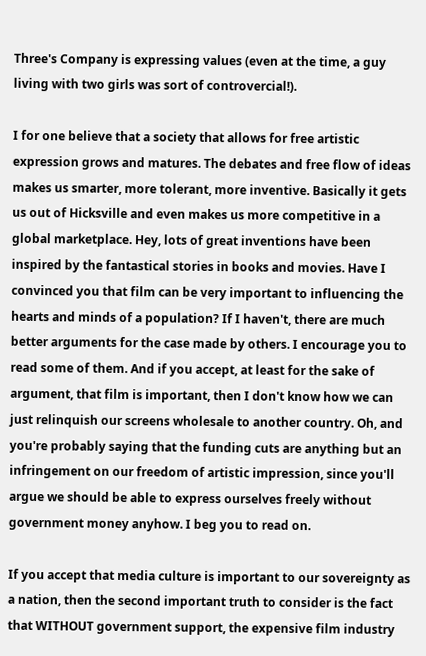Three's Company is expressing values (even at the time, a guy living with two girls was sort of controvercial!).

I for one believe that a society that allows for free artistic expression grows and matures. The debates and free flow of ideas makes us smarter, more tolerant, more inventive. Basically it gets us out of Hicksville and even makes us more competitive in a global marketplace. Hey, lots of great inventions have been inspired by the fantastical stories in books and movies. Have I convinced you that film can be very important to influencing the hearts and minds of a population? If I haven't, there are much better arguments for the case made by others. I encourage you to read some of them. And if you accept, at least for the sake of argument, that film is important, then I don't know how we can just relinquish our screens wholesale to another country. Oh, and you're probably saying that the funding cuts are anything but an infringement on our freedom of artistic impression, since you'll argue we should be able to express ourselves freely without government money anyhow. I beg you to read on.

If you accept that media culture is important to our sovereignty as a nation, then the second important truth to consider is the fact that WITHOUT government support, the expensive film industry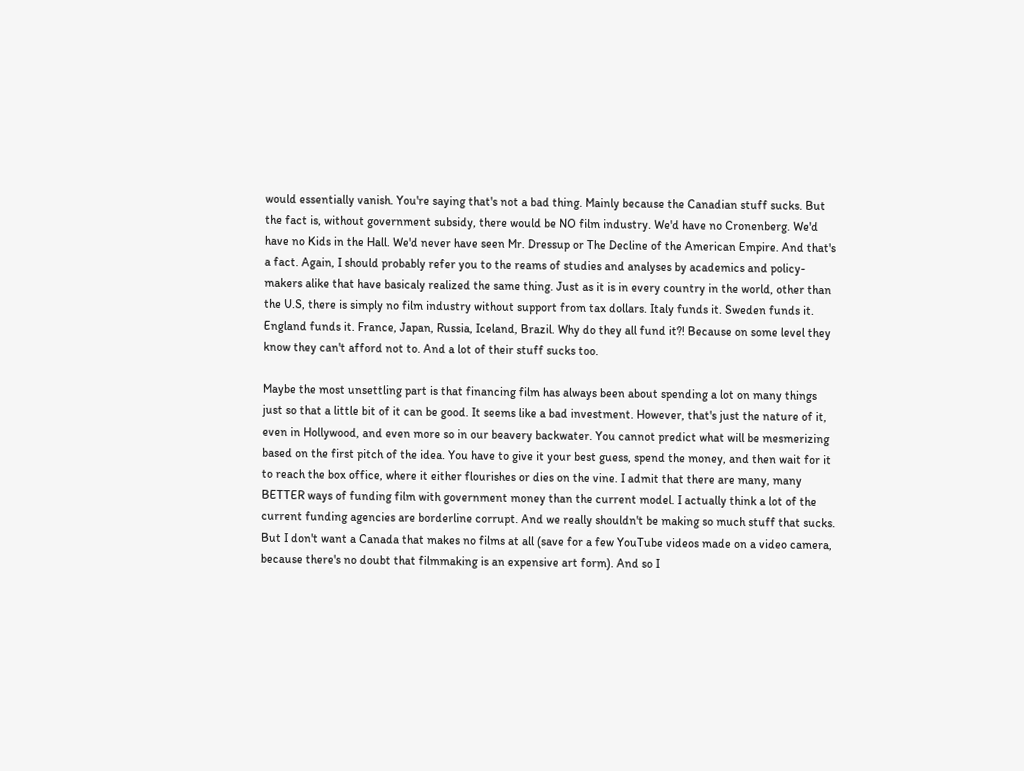would essentially vanish. You're saying that's not a bad thing. Mainly because the Canadian stuff sucks. But the fact is, without government subsidy, there would be NO film industry. We'd have no Cronenberg. We'd have no Kids in the Hall. We'd never have seen Mr. Dressup or The Decline of the American Empire. And that's a fact. Again, I should probably refer you to the reams of studies and analyses by academics and policy-makers alike that have basicaly realized the same thing. Just as it is in every country in the world, other than the U.S, there is simply no film industry without support from tax dollars. Italy funds it. Sweden funds it. England funds it. France, Japan, Russia, Iceland, Brazil. Why do they all fund it?! Because on some level they know they can't afford not to. And a lot of their stuff sucks too.

Maybe the most unsettling part is that financing film has always been about spending a lot on many things just so that a little bit of it can be good. It seems like a bad investment. However, that's just the nature of it, even in Hollywood, and even more so in our beavery backwater. You cannot predict what will be mesmerizing based on the first pitch of the idea. You have to give it your best guess, spend the money, and then wait for it to reach the box office, where it either flourishes or dies on the vine. I admit that there are many, many BETTER ways of funding film with government money than the current model. I actually think a lot of the current funding agencies are borderline corrupt. And we really shouldn't be making so much stuff that sucks. But I don't want a Canada that makes no films at all (save for a few YouTube videos made on a video camera, because there's no doubt that filmmaking is an expensive art form). And so I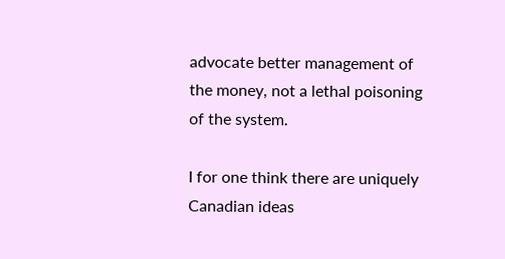advocate better management of the money, not a lethal poisoning of the system.

I for one think there are uniquely Canadian ideas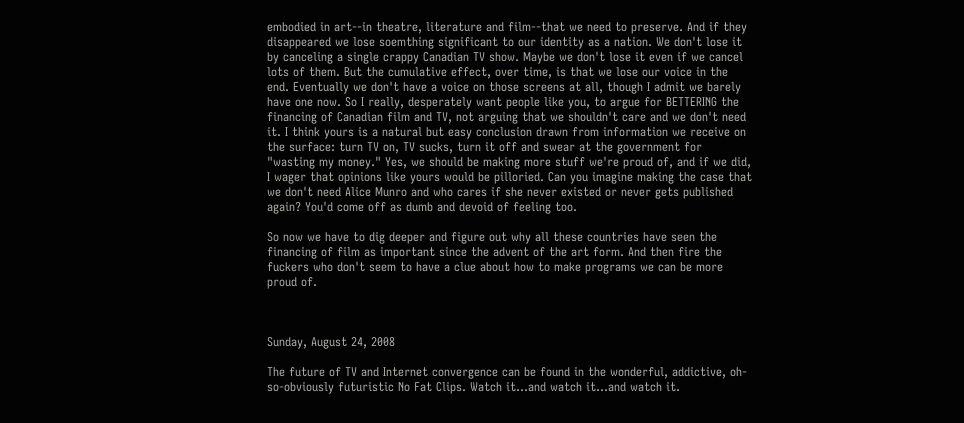embodied in art--in theatre, literature and film--that we need to preserve. And if they disappeared we lose soemthing significant to our identity as a nation. We don't lose it by canceling a single crappy Canadian TV show. Maybe we don't lose it even if we cancel lots of them. But the cumulative effect, over time, is that we lose our voice in the end. Eventually we don't have a voice on those screens at all, though I admit we barely have one now. So I really, desperately want people like you, to argue for BETTERING the financing of Canadian film and TV, not arguing that we shouldn't care and we don't need it. I think yours is a natural but easy conclusion drawn from information we receive on the surface: turn TV on, TV sucks, turn it off and swear at the government for "wasting my money." Yes, we should be making more stuff we're proud of, and if we did, I wager that opinions like yours would be pilloried. Can you imagine making the case that we don't need Alice Munro and who cares if she never existed or never gets published again? You'd come off as dumb and devoid of feeling too.

So now we have to dig deeper and figure out why all these countries have seen the financing of film as important since the advent of the art form. And then fire the fuckers who don't seem to have a clue about how to make programs we can be more proud of.



Sunday, August 24, 2008

The future of TV and Internet convergence can be found in the wonderful, addictive, oh-so-obviously futuristic No Fat Clips. Watch it...and watch it...and watch it.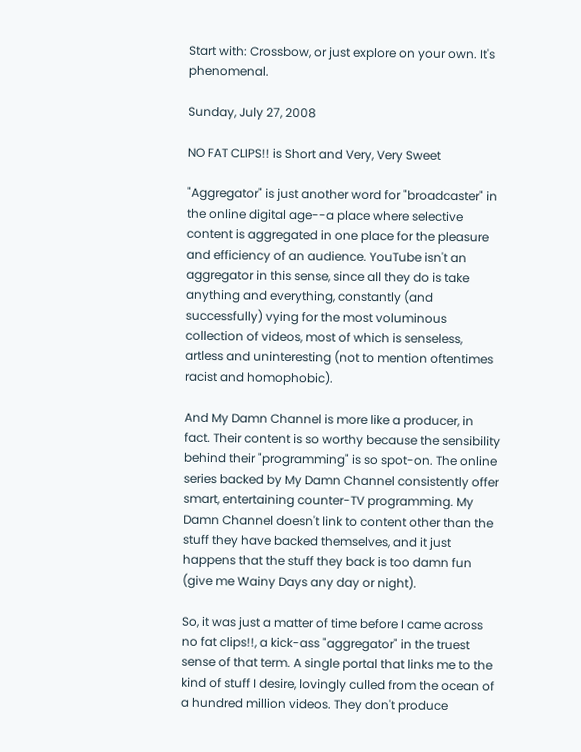Start with: Crossbow, or just explore on your own. It's phenomenal.

Sunday, July 27, 2008

NO FAT CLIPS!! is Short and Very, Very Sweet

"Aggregator" is just another word for "broadcaster" in the online digital age--a place where selective content is aggregated in one place for the pleasure and efficiency of an audience. YouTube isn't an aggregator in this sense, since all they do is take anything and everything, constantly (and successfully) vying for the most voluminous collection of videos, most of which is senseless, artless and uninteresting (not to mention oftentimes racist and homophobic).

And My Damn Channel is more like a producer, in fact. Their content is so worthy because the sensibility behind their "programming" is so spot-on. The online series backed by My Damn Channel consistently offer smart, entertaining counter-TV programming. My Damn Channel doesn't link to content other than the stuff they have backed themselves, and it just happens that the stuff they back is too damn fun (give me Wainy Days any day or night).

So, it was just a matter of time before I came across no fat clips!!, a kick-ass "aggregator" in the truest sense of that term. A single portal that links me to the kind of stuff I desire, lovingly culled from the ocean of a hundred million videos. They don't produce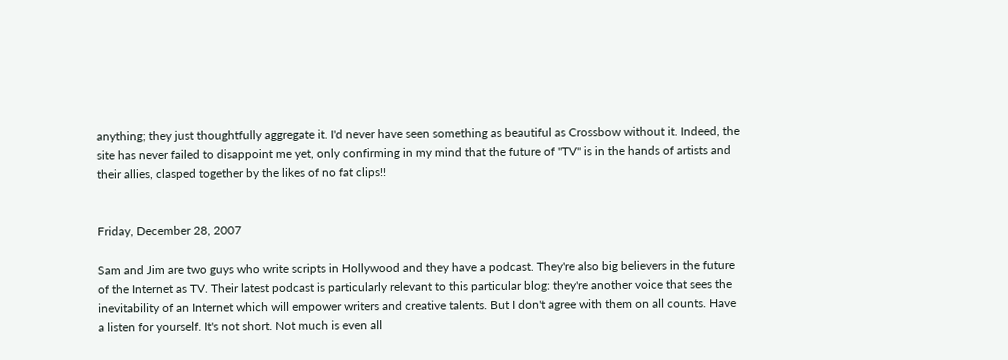anything; they just thoughtfully aggregate it. I'd never have seen something as beautiful as Crossbow without it. Indeed, the site has never failed to disappoint me yet, only confirming in my mind that the future of "TV" is in the hands of artists and their allies, clasped together by the likes of no fat clips!!


Friday, December 28, 2007

Sam and Jim are two guys who write scripts in Hollywood and they have a podcast. They're also big believers in the future of the Internet as TV. Their latest podcast is particularly relevant to this particular blog: they're another voice that sees the inevitability of an Internet which will empower writers and creative talents. But I don't agree with them on all counts. Have a listen for yourself. It's not short. Not much is even all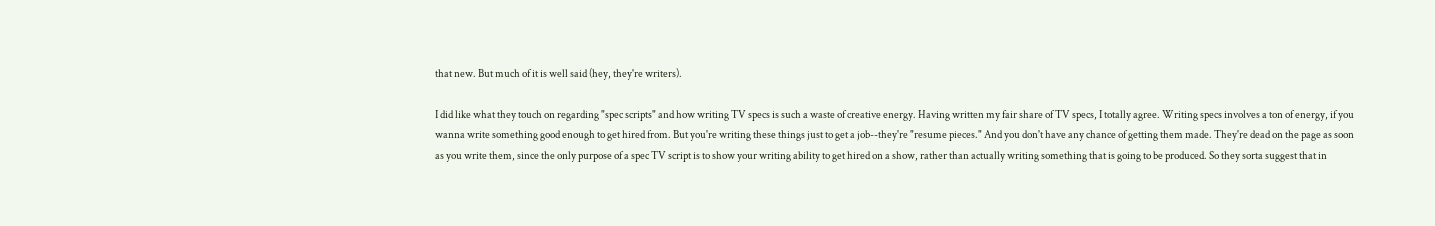that new. But much of it is well said (hey, they're writers).

I did like what they touch on regarding "spec scripts" and how writing TV specs is such a waste of creative energy. Having written my fair share of TV specs, I totally agree. Writing specs involves a ton of energy, if you wanna write something good enough to get hired from. But you're writing these things just to get a job--they're "resume pieces." And you don't have any chance of getting them made. They're dead on the page as soon as you write them, since the only purpose of a spec TV script is to show your writing ability to get hired on a show, rather than actually writing something that is going to be produced. So they sorta suggest that in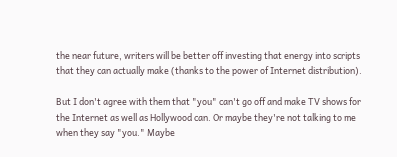the near future, writers will be better off investing that energy into scripts that they can actually make (thanks to the power of Internet distribution).

But I don't agree with them that "you" can't go off and make TV shows for the Internet as well as Hollywood can. Or maybe they're not talking to me when they say "you." Maybe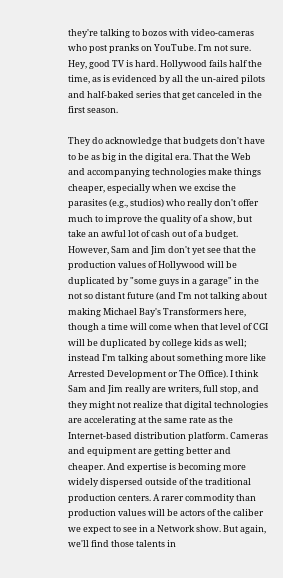they're talking to bozos with video-cameras who post pranks on YouTube. I'm not sure. Hey, good TV is hard. Hollywood fails half the time, as is evidenced by all the un-aired pilots and half-baked series that get canceled in the first season.

They do acknowledge that budgets don't have to be as big in the digital era. That the Web and accompanying technologies make things cheaper, especially when we excise the parasites (e.g., studios) who really don't offer much to improve the quality of a show, but take an awful lot of cash out of a budget. However, Sam and Jim don't yet see that the production values of Hollywood will be duplicated by "some guys in a garage" in the not so distant future (and I'm not talking about making Michael Bay's Transformers here, though a time will come when that level of CGI will be duplicated by college kids as well; instead I'm talking about something more like Arrested Development or The Office). I think Sam and Jim really are writers, full stop, and they might not realize that digital technologies are accelerating at the same rate as the Internet-based distribution platform. Cameras and equipment are getting better and cheaper. And expertise is becoming more widely dispersed outside of the traditional production centers. A rarer commodity than production values will be actors of the caliber we expect to see in a Network show. But again, we'll find those talents in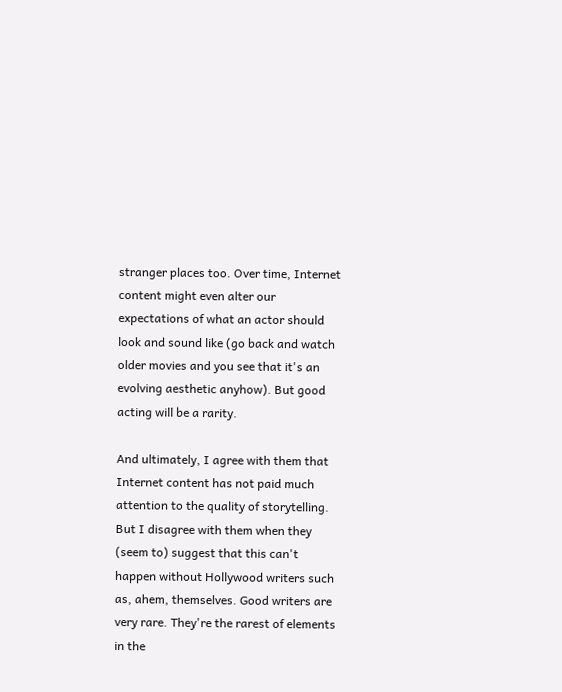stranger places too. Over time, Internet content might even alter our expectations of what an actor should look and sound like (go back and watch older movies and you see that it's an evolving aesthetic anyhow). But good acting will be a rarity.

And ultimately, I agree with them that Internet content has not paid much attention to the quality of storytelling. But I disagree with them when they (seem to) suggest that this can't happen without Hollywood writers such as, ahem, themselves. Good writers are very rare. They're the rarest of elements in the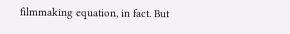filmmaking equation, in fact. But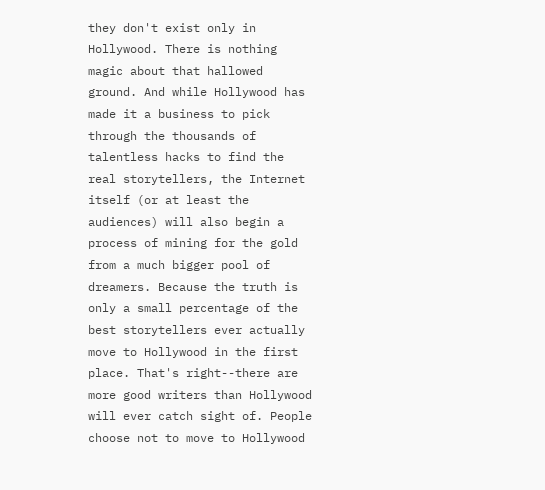they don't exist only in Hollywood. There is nothing magic about that hallowed ground. And while Hollywood has made it a business to pick through the thousands of talentless hacks to find the real storytellers, the Internet itself (or at least the audiences) will also begin a process of mining for the gold from a much bigger pool of dreamers. Because the truth is only a small percentage of the best storytellers ever actually move to Hollywood in the first place. That's right--there are more good writers than Hollywood will ever catch sight of. People choose not to move to Hollywood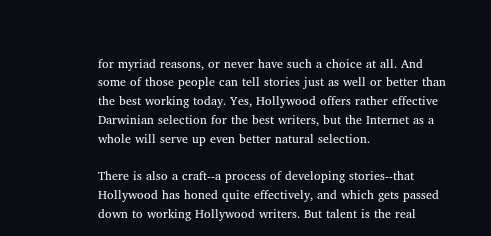for myriad reasons, or never have such a choice at all. And some of those people can tell stories just as well or better than the best working today. Yes, Hollywood offers rather effective Darwinian selection for the best writers, but the Internet as a whole will serve up even better natural selection.

There is also a craft--a process of developing stories--that Hollywood has honed quite effectively, and which gets passed down to working Hollywood writers. But talent is the real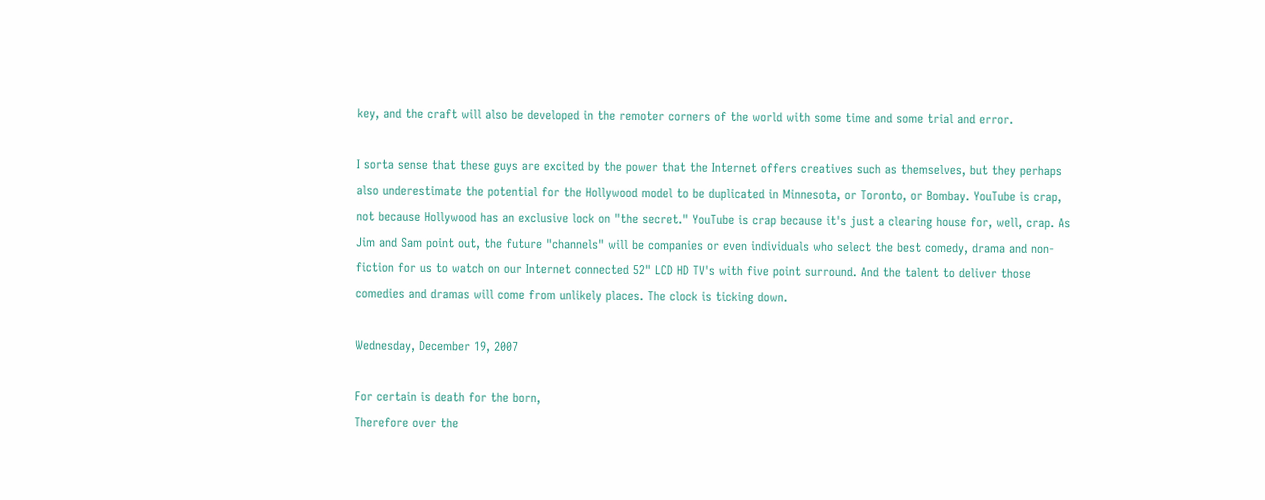key, and the craft will also be developed in the remoter corners of the world with some time and some trial and error.

I sorta sense that these guys are excited by the power that the Internet offers creatives such as themselves, but they perhaps also underestimate the potential for the Hollywood model to be duplicated in Minnesota, or Toronto, or Bombay. YouTube is crap, not because Hollywood has an exclusive lock on "the secret." YouTube is crap because it's just a clearing house for, well, crap. As Jim and Sam point out, the future "channels" will be companies or even individuals who select the best comedy, drama and non-fiction for us to watch on our Internet connected 52" LCD HD TV's with five point surround. And the talent to deliver those comedies and dramas will come from unlikely places. The clock is ticking down.

Wednesday, December 19, 2007

For certain is death for the born,
Therefore over the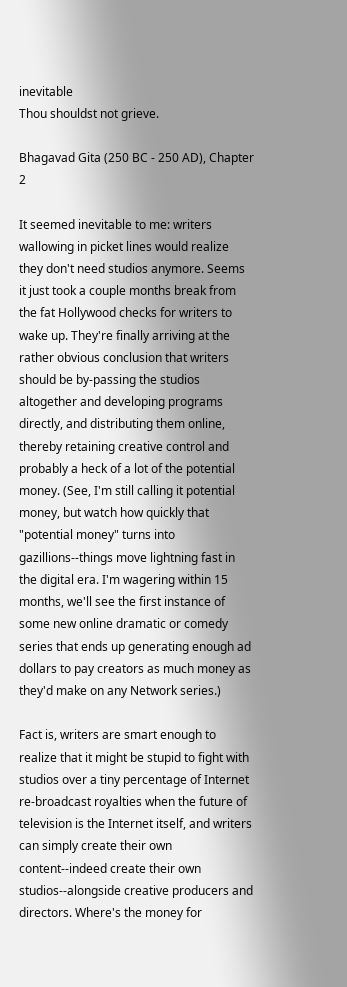inevitable
Thou shouldst not grieve.

Bhagavad Gita (250 BC - 250 AD), Chapter 2

It seemed inevitable to me: writers wallowing in picket lines would realize they don't need studios anymore. Seems it just took a couple months break from the fat Hollywood checks for writers to wake up. They're finally arriving at the rather obvious conclusion that writers should be by-passing the studios altogether and developing programs directly, and distributing them online, thereby retaining creative control and probably a heck of a lot of the potential money. (See, I'm still calling it potential money, but watch how quickly that "potential money" turns into gazillions--things move lightning fast in the digital era. I'm wagering within 15 months, we'll see the first instance of some new online dramatic or comedy series that ends up generating enough ad dollars to pay creators as much money as they'd make on any Network series.)

Fact is, writers are smart enough to realize that it might be stupid to fight with studios over a tiny percentage of Internet re-broadcast royalties when the future of television is the Internet itself, and writers can simply create their own content--indeed create their own studios--alongside creative producers and directors. Where's the money for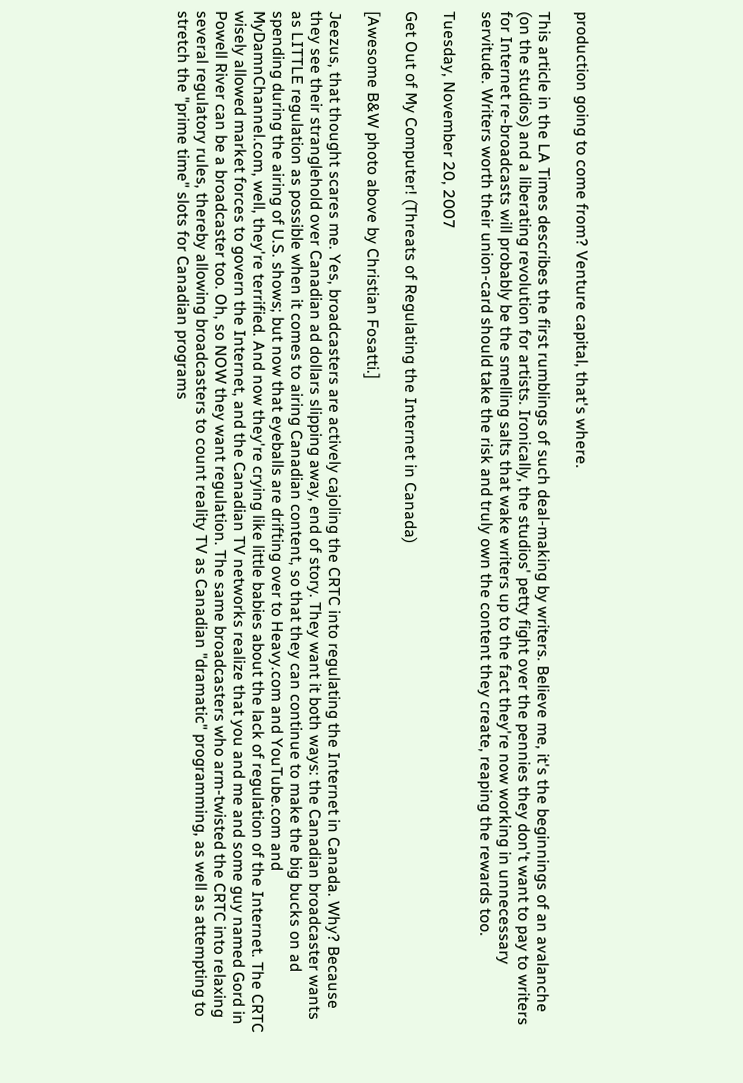production going to come from? Venture capital, that's where.

This article in the LA Times describes the first rumblings of such deal-making by writers. Believe me, it's the beginnings of an avalanche (on the studios) and a liberating revolution for artists. Ironically, the studios' petty fight over the pennies they don't want to pay to writers for Internet re-broadcasts will probably be the smelling salts that wake writers up to the fact they're now working in unnecessary servitude. Writers worth their union-card should take the risk and truly own the content they create, reaping the rewards too.

Tuesday, November 20, 2007

Get Out of My Computer! (Threats of Regulating the Internet in Canada)

[Awesome B&W photo above by Christian Fosatti.]

Jeezus, that thought scares me. Yes, broadcasters are actively cajoling the CRTC into regulating the Internet in Canada. Why? Because they see their stranglehold over Canadian ad dollars slipping away, end of story. They want it both ways: the Canadian broadcaster wants as LITTLE regulation as possible when it comes to airing Canadian content, so that they can continue to make the big bucks on ad spending during the airing of U.S. shows; but now that eyeballs are drifting over to Heavy.com and YouTube.com and MyDamnChannel.com, well, they're terrified. And now they're crying like little babies about the lack of regulation of the Internet. The CRTC wisely allowed market forces to govern the Internet, and the Canadian TV networks realize that you and me and some guy named Gord in Powell River can be a broadcaster too. Oh, so NOW they want regulation. The same broadcasters who arm-twisted the CRTC into relaxing several regulatory rules, thereby allowing broadcasters to count reality TV as Canadian "dramatic" programming, as well as attempting to stretch the "prime time" slots for Canadian programs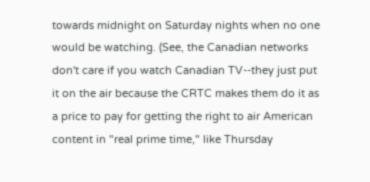towards midnight on Saturday nights when no one would be watching. (See, the Canadian networks don't care if you watch Canadian TV--they just put it on the air because the CRTC makes them do it as a price to pay for getting the right to air American content in "real prime time," like Thursday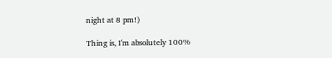night at 8 pm!)

Thing is, I'm absolutely 100%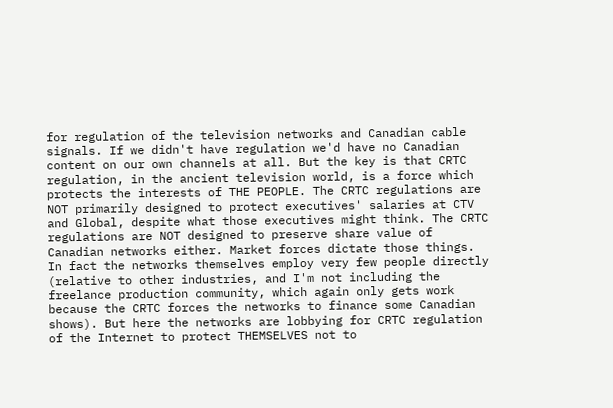for regulation of the television networks and Canadian cable signals. If we didn't have regulation we'd have no Canadian content on our own channels at all. But the key is that CRTC regulation, in the ancient television world, is a force which protects the interests of THE PEOPLE. The CRTC regulations are NOT primarily designed to protect executives' salaries at CTV and Global, despite what those executives might think. The CRTC regulations are NOT designed to preserve share value of Canadian networks either. Market forces dictate those things. In fact the networks themselves employ very few people directly (relative to other industries, and I'm not including the freelance production community, which again only gets work because the CRTC forces the networks to finance some Canadian shows). But here the networks are lobbying for CRTC regulation of the Internet to protect THEMSELVES not to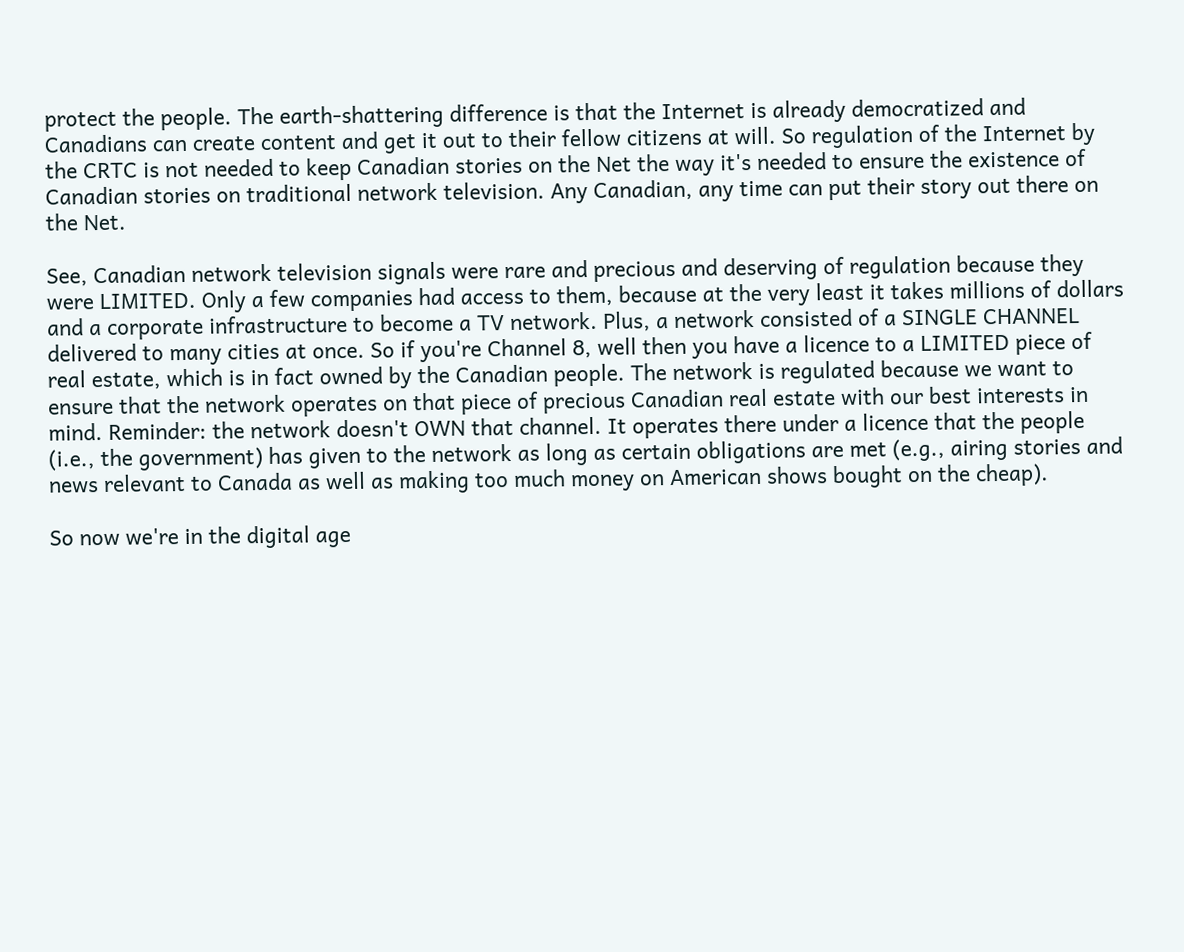protect the people. The earth-shattering difference is that the Internet is already democratized and Canadians can create content and get it out to their fellow citizens at will. So regulation of the Internet by the CRTC is not needed to keep Canadian stories on the Net the way it's needed to ensure the existence of Canadian stories on traditional network television. Any Canadian, any time can put their story out there on the Net.

See, Canadian network television signals were rare and precious and deserving of regulation because they were LIMITED. Only a few companies had access to them, because at the very least it takes millions of dollars and a corporate infrastructure to become a TV network. Plus, a network consisted of a SINGLE CHANNEL delivered to many cities at once. So if you're Channel 8, well then you have a licence to a LIMITED piece of real estate, which is in fact owned by the Canadian people. The network is regulated because we want to ensure that the network operates on that piece of precious Canadian real estate with our best interests in mind. Reminder: the network doesn't OWN that channel. It operates there under a licence that the people (i.e., the government) has given to the network as long as certain obligations are met (e.g., airing stories and news relevant to Canada as well as making too much money on American shows bought on the cheap).

So now we're in the digital age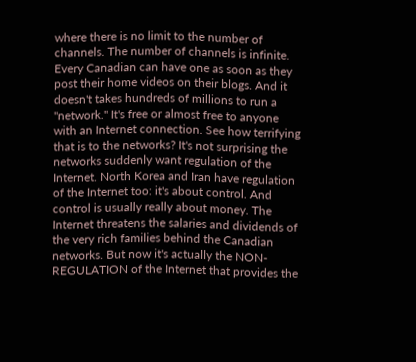where there is no limit to the number of channels. The number of channels is infinite. Every Canadian can have one as soon as they post their home videos on their blogs. And it doesn't takes hundreds of millions to run a "network." It's free or almost free to anyone with an Internet connection. See how terrifying that is to the networks? It's not surprising the networks suddenly want regulation of the Internet. North Korea and Iran have regulation of the Internet too: it's about control. And control is usually really about money. The Internet threatens the salaries and dividends of the very rich families behind the Canadian networks. But now it's actually the NON-REGULATION of the Internet that provides the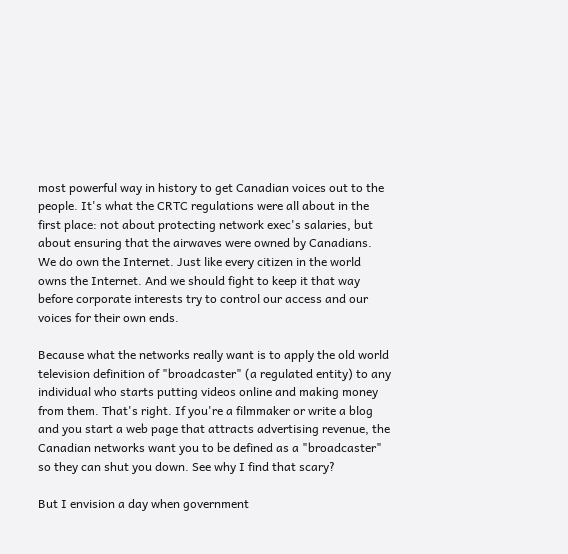most powerful way in history to get Canadian voices out to the people. It's what the CRTC regulations were all about in the first place: not about protecting network exec's salaries, but about ensuring that the airwaves were owned by Canadians. We do own the Internet. Just like every citizen in the world owns the Internet. And we should fight to keep it that way before corporate interests try to control our access and our voices for their own ends.

Because what the networks really want is to apply the old world television definition of "broadcaster" (a regulated entity) to any individual who starts putting videos online and making money from them. That's right. If you're a filmmaker or write a blog and you start a web page that attracts advertising revenue, the Canadian networks want you to be defined as a "broadcaster" so they can shut you down. See why I find that scary?

But I envision a day when government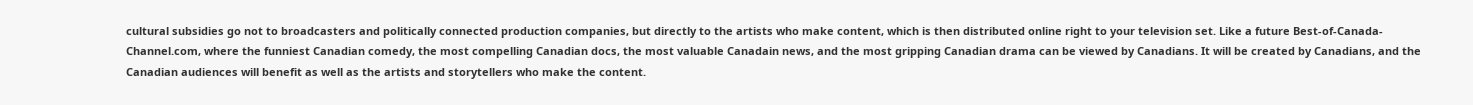cultural subsidies go not to broadcasters and politically connected production companies, but directly to the artists who make content, which is then distributed online right to your television set. Like a future Best-of-Canada-Channel.com, where the funniest Canadian comedy, the most compelling Canadian docs, the most valuable Canadain news, and the most gripping Canadian drama can be viewed by Canadians. It will be created by Canadians, and the Canadian audiences will benefit as well as the artists and storytellers who make the content.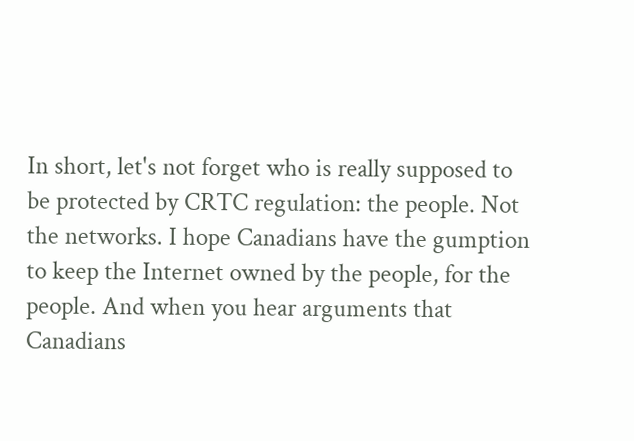In short, let's not forget who is really supposed to be protected by CRTC regulation: the people. Not the networks. I hope Canadians have the gumption to keep the Internet owned by the people, for the people. And when you hear arguments that Canadians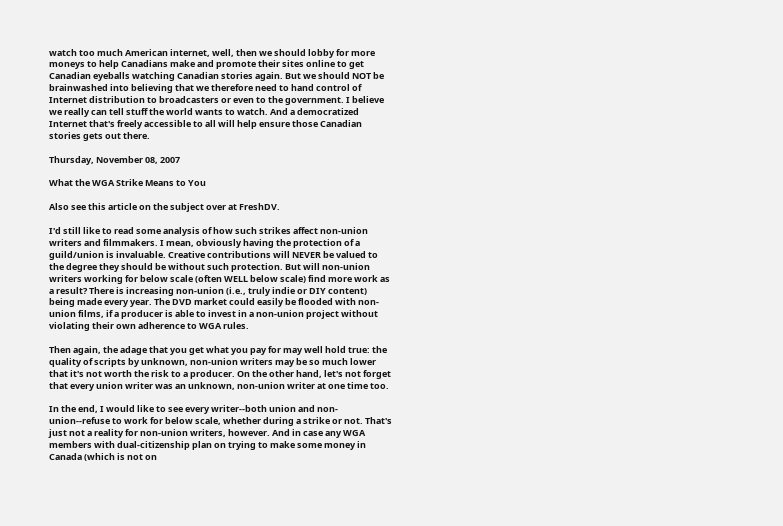watch too much American internet, well, then we should lobby for more moneys to help Canadians make and promote their sites online to get Canadian eyeballs watching Canadian stories again. But we should NOT be brainwashed into believing that we therefore need to hand control of Internet distribution to broadcasters or even to the government. I believe we really can tell stuff the world wants to watch. And a democratized Internet that's freely accessible to all will help ensure those Canadian stories gets out there.

Thursday, November 08, 2007

What the WGA Strike Means to You

Also see this article on the subject over at FreshDV.

I'd still like to read some analysis of how such strikes affect non-union writers and filmmakers. I mean, obviously having the protection of a guild/union is invaluable. Creative contributions will NEVER be valued to the degree they should be without such protection. But will non-union writers working for below scale (often WELL below scale) find more work as a result? There is increasing non-union (i.e., truly indie or DIY content) being made every year. The DVD market could easily be flooded with non-union films, if a producer is able to invest in a non-union project without violating their own adherence to WGA rules.

Then again, the adage that you get what you pay for may well hold true: the quality of scripts by unknown, non-union writers may be so much lower that it's not worth the risk to a producer. On the other hand, let's not forget that every union writer was an unknown, non-union writer at one time too.

In the end, I would like to see every writer--both union and non-union--refuse to work for below scale, whether during a strike or not. That's just not a reality for non-union writers, however. And in case any WGA members with dual-citizenship plan on trying to make some money in Canada (which is not on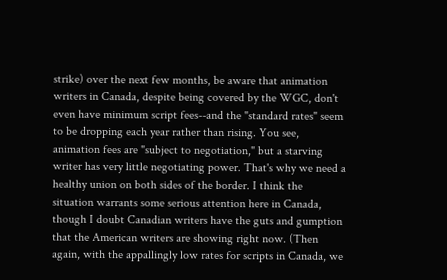strike) over the next few months, be aware that animation writers in Canada, despite being covered by the WGC, don't even have minimum script fees--and the "standard rates" seem to be dropping each year rather than rising. You see, animation fees are "subject to negotiation," but a starving writer has very little negotiating power. That's why we need a healthy union on both sides of the border. I think the situation warrants some serious attention here in Canada, though I doubt Canadian writers have the guts and gumption that the American writers are showing right now. (Then again, with the appallingly low rates for scripts in Canada, we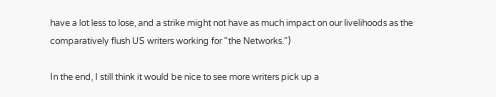have a lot less to lose, and a strike might not have as much impact on our livelihoods as the comparatively flush US writers working for "the Networks.")

In the end, I still think it would be nice to see more writers pick up a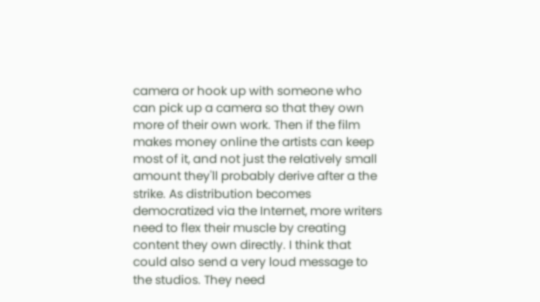camera or hook up with someone who can pick up a camera so that they own more of their own work. Then if the film makes money online the artists can keep most of it, and not just the relatively small amount they'll probably derive after a the strike. As distribution becomes democratized via the Internet, more writers need to flex their muscle by creating content they own directly. I think that could also send a very loud message to the studios. They need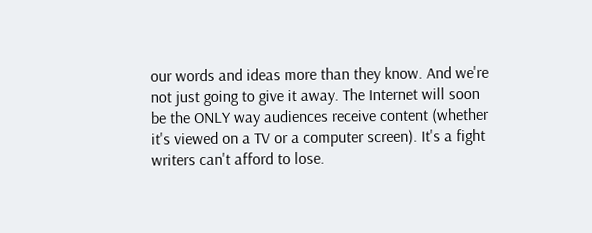our words and ideas more than they know. And we're not just going to give it away. The Internet will soon be the ONLY way audiences receive content (whether it's viewed on a TV or a computer screen). It's a fight writers can't afford to lose.